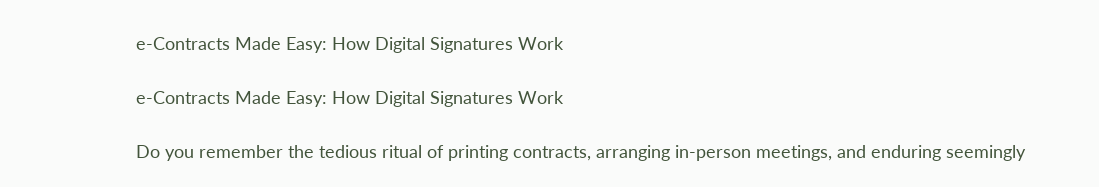e-Contracts Made Easy: How Digital Signatures Work

e-Contracts Made Easy: How Digital Signatures Work

Do you remember the tedious ritual of printing contracts, arranging in-person meetings, and enduring seemingly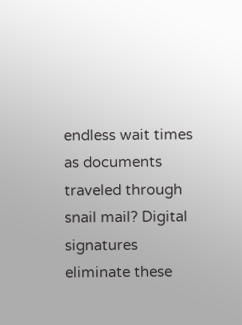endless wait times as documents traveled through snail mail? Digital signatures eliminate these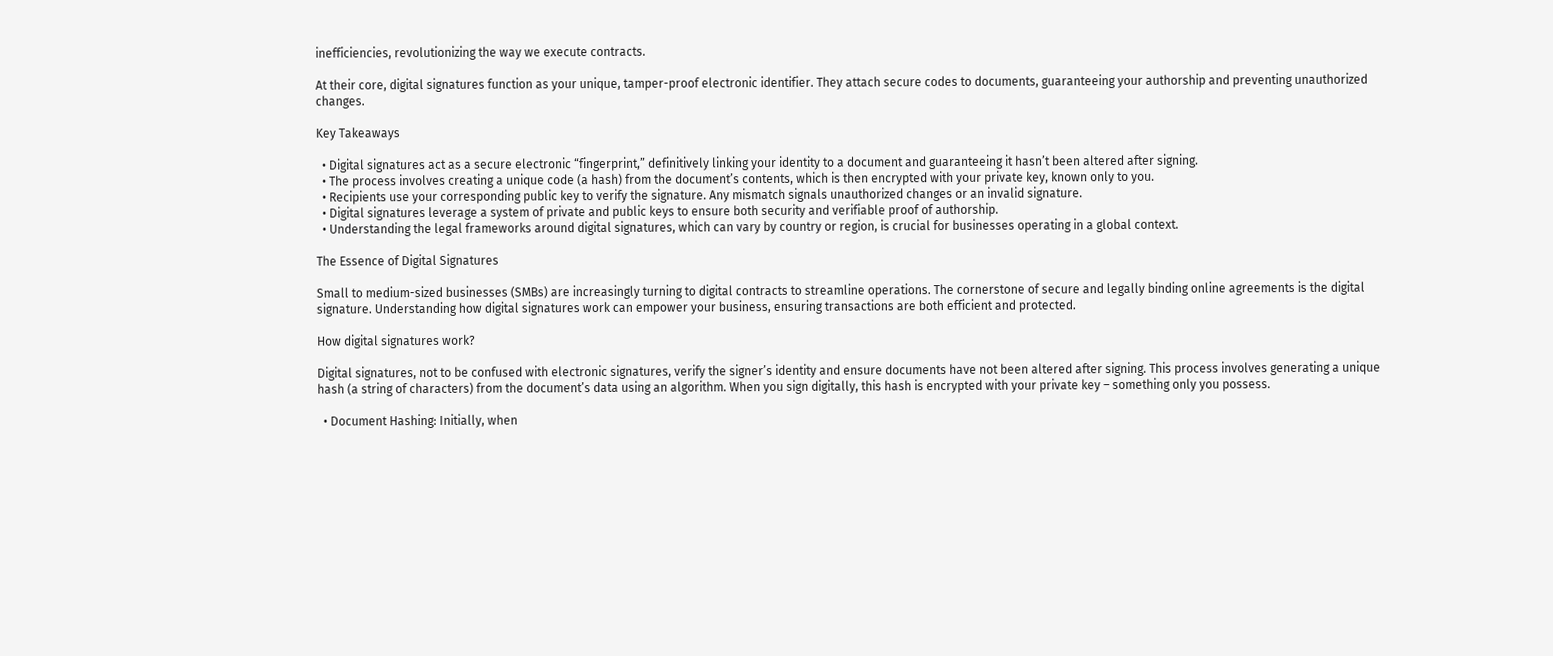inefficiencies, revolutionizing the way we execute contracts.

At their core, digital signatures function as your unique, tamper-proof electronic identifier. They attach secure codes to documents, guaranteeing your authorship and preventing unauthorized changes.

Key Takeaways

  • Digital signatures act as a secure electronic “fingerprint,” definitively linking your identity to a document and guaranteeing it hasn’t been altered after signing.
  • The process involves creating a unique code (a hash) from the document’s contents, which is then encrypted with your private key, known only to you.
  • Recipients use your corresponding public key to verify the signature. Any mismatch signals unauthorized changes or an invalid signature.
  • Digital signatures leverage a system of private and public keys to ensure both security and verifiable proof of authorship.
  • Understanding the legal frameworks around digital signatures, which can vary by country or region, is crucial for businesses operating in a global context.

The Essence of Digital Signatures

Small to medium-sized businesses (SMBs) are increasingly turning to digital contracts to streamline operations. The cornerstone of secure and legally binding online agreements is the digital signature. Understanding how digital signatures work can empower your business, ensuring transactions are both efficient and protected.

How digital signatures work?

Digital signatures, not to be confused with electronic signatures, verify the signer’s identity and ensure documents have not been altered after signing. This process involves generating a unique hash (a string of characters) from the document’s data using an algorithm. When you sign digitally, this hash is encrypted with your private key – something only you possess.

  • Document Hashing: Initially, when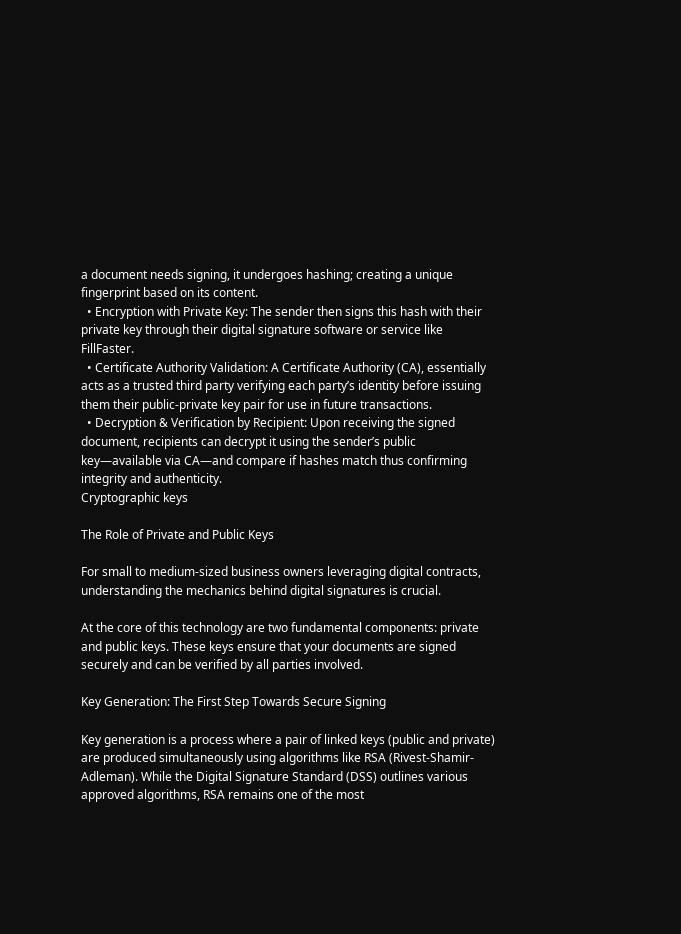a document needs signing, it undergoes hashing; creating a unique fingerprint based on its content.
  • Encryption with Private Key: The sender then signs this hash with their private key through their digital signature software or service like FillFaster.
  • Certificate Authority Validation: A Certificate Authority (CA), essentially acts as a trusted third party verifying each party’s identity before issuing them their public-private key pair for use in future transactions.
  • Decryption & Verification by Recipient: Upon receiving the signed document, recipients can decrypt it using the sender’s public key—available via CA—and compare if hashes match thus confirming integrity and authenticity.
Cryptographic keys

The Role of Private and Public Keys

For small to medium-sized business owners leveraging digital contracts, understanding the mechanics behind digital signatures is crucial.

At the core of this technology are two fundamental components: private and public keys. These keys ensure that your documents are signed securely and can be verified by all parties involved.

Key Generation: The First Step Towards Secure Signing

Key generation is a process where a pair of linked keys (public and private) are produced simultaneously using algorithms like RSA (Rivest-Shamir-Adleman). While the Digital Signature Standard (DSS) outlines various approved algorithms, RSA remains one of the most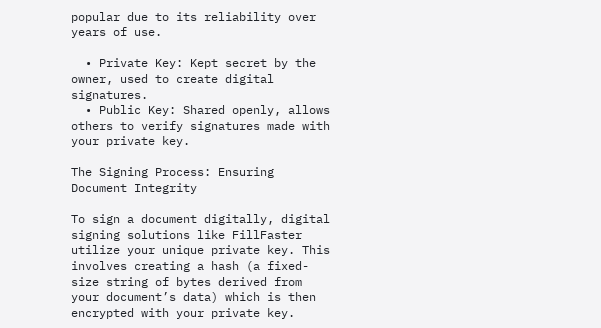popular due to its reliability over years of use.

  • Private Key: Kept secret by the owner, used to create digital signatures.
  • Public Key: Shared openly, allows others to verify signatures made with your private key.

The Signing Process: Ensuring Document Integrity

To sign a document digitally, digital signing solutions like FillFaster utilize your unique private key. This involves creating a hash (a fixed-size string of bytes derived from your document’s data) which is then encrypted with your private key.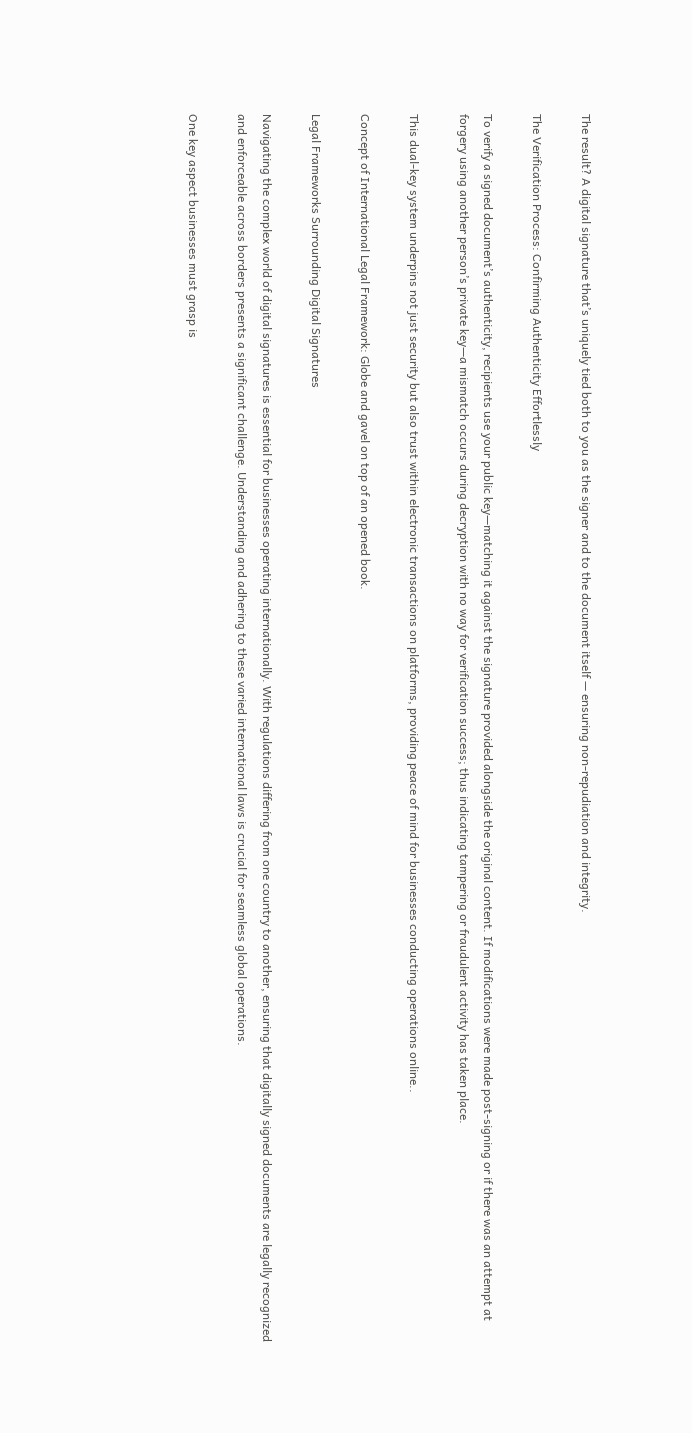The result? A digital signature that’s uniquely tied both to you as the signer and to the document itself — ensuring non-repudiation and integrity.

The Verification Process: Confirming Authenticity Effortlessly

To verify a signed document’s authenticity, recipients use your public key—matching it against the signature provided alongside the original content. If modifications were made post-signing or if there was an attempt at forgery using another person’s private key—a mismatch occurs during decryption with no way for verification success; thus indicating tampering or fraudulent activity has taken place.

This dual-key system underpins not just security but also trust within electronic transactions on platforms, providing peace of mind for businesses conducting operations online..

Concept of International Legal Framework: Globe and gavel on top of an opened book.

Legal Frameworks Surrounding Digital Signatures

Navigating the complex world of digital signatures is essential for businesses operating internationally. With regulations differing from one country to another, ensuring that digitally signed documents are legally recognized and enforceable across borders presents a significant challenge. Understanding and adhering to these varied international laws is crucial for seamless global operations.

One key aspect businesses must grasp is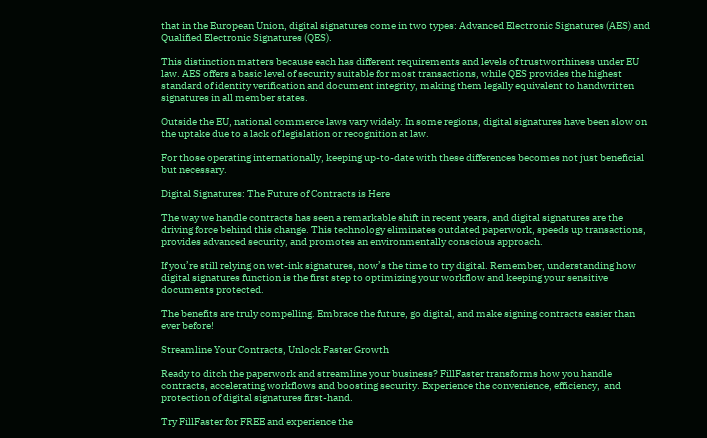that in the European Union, digital signatures come in two types: Advanced Electronic Signatures (AES) and Qualified Electronic Signatures (QES).

This distinction matters because each has different requirements and levels of trustworthiness under EU law. AES offers a basic level of security suitable for most transactions, while QES provides the highest standard of identity verification and document integrity, making them legally equivalent to handwritten signatures in all member states.

Outside the EU, national commerce laws vary widely. In some regions, digital signatures have been slow on the uptake due to a lack of legislation or recognition at law.

For those operating internationally, keeping up-to-date with these differences becomes not just beneficial but necessary.

Digital Signatures: The Future of Contracts is Here

The way we handle contracts has seen a remarkable shift in recent years, and digital signatures are the driving force behind this change. This technology eliminates outdated paperwork, speeds up transactions, provides advanced security, and promotes an environmentally conscious approach.

If you’re still relying on wet-ink signatures, now’s the time to try digital. Remember, understanding how digital signatures function is the first step to optimizing your workflow and keeping your sensitive documents protected.

The benefits are truly compelling. Embrace the future, go digital, and make signing contracts easier than ever before!

Streamline Your Contracts, Unlock Faster Growth

Ready to ditch the paperwork and streamline your business? FillFaster transforms how you handle contracts, accelerating workflows and boosting security. Experience the convenience, efficiency,  and protection of digital signatures first-hand.

Try FillFaster for FREE and experience the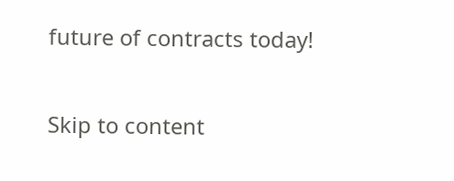future of contracts today!

Skip to content